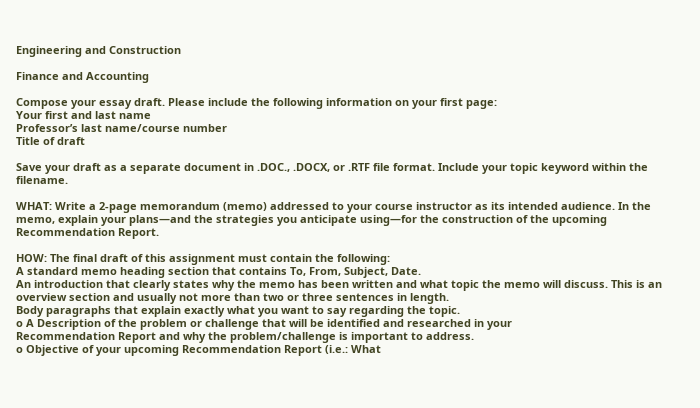Engineering and Construction

Finance and Accounting

Compose your essay draft. Please include the following information on your first page:
Your first and last name
Professor’s last name/course number
Title of draft

Save your draft as a separate document in .DOC., .DOCX, or .RTF file format. Include your topic keyword within the filename.

WHAT: Write a 2-page memorandum (memo) addressed to your course instructor as its intended audience. In the memo, explain your plans—and the strategies you anticipate using—for the construction of the upcoming Recommendation Report.

HOW: The final draft of this assignment must contain the following:
A standard memo heading section that contains To, From, Subject, Date.
An introduction that clearly states why the memo has been written and what topic the memo will discuss. This is an overview section and usually not more than two or three sentences in length.
Body paragraphs that explain exactly what you want to say regarding the topic.
o A Description of the problem or challenge that will be identified and researched in your
Recommendation Report and why the problem/challenge is important to address.
o Objective of your upcoming Recommendation Report (i.e.: What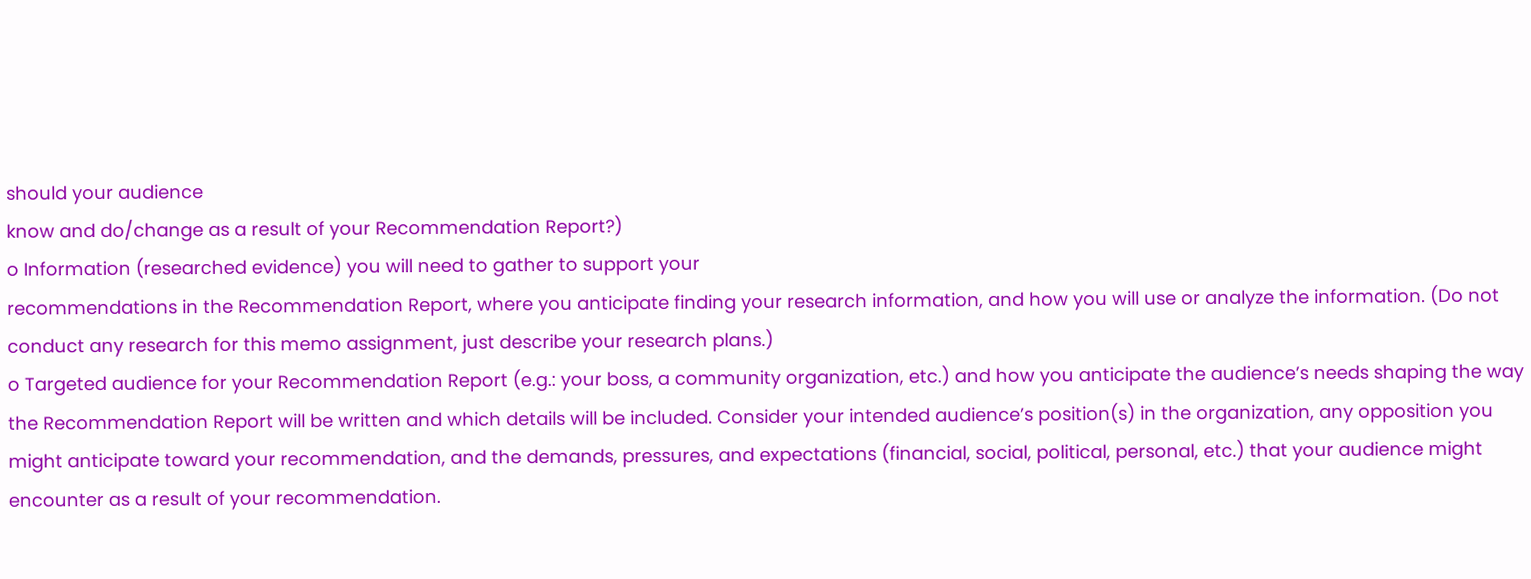should your audience
know and do/change as a result of your Recommendation Report?)
o Information (researched evidence) you will need to gather to support your
recommendations in the Recommendation Report, where you anticipate finding your research information, and how you will use or analyze the information. (Do not conduct any research for this memo assignment, just describe your research plans.)
o Targeted audience for your Recommendation Report (e.g.: your boss, a community organization, etc.) and how you anticipate the audience’s needs shaping the way the Recommendation Report will be written and which details will be included. Consider your intended audience’s position(s) in the organization, any opposition you might anticipate toward your recommendation, and the demands, pressures, and expectations (financial, social, political, personal, etc.) that your audience might encounter as a result of your recommendation.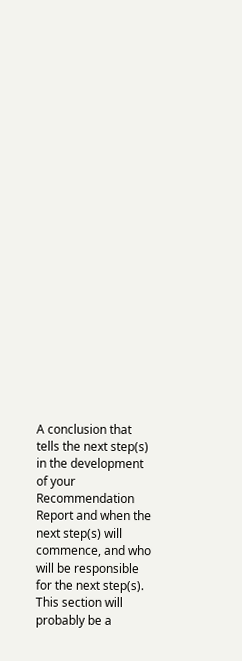A conclusion that tells the next step(s) in the development of your Recommendation Report and when the next step(s) will commence, and who will be responsible for the next step(s). This section will probably be a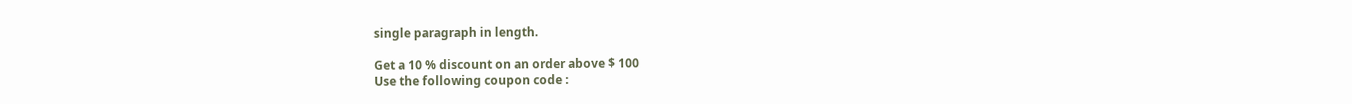single paragraph in length.

Get a 10 % discount on an order above $ 100
Use the following coupon code :